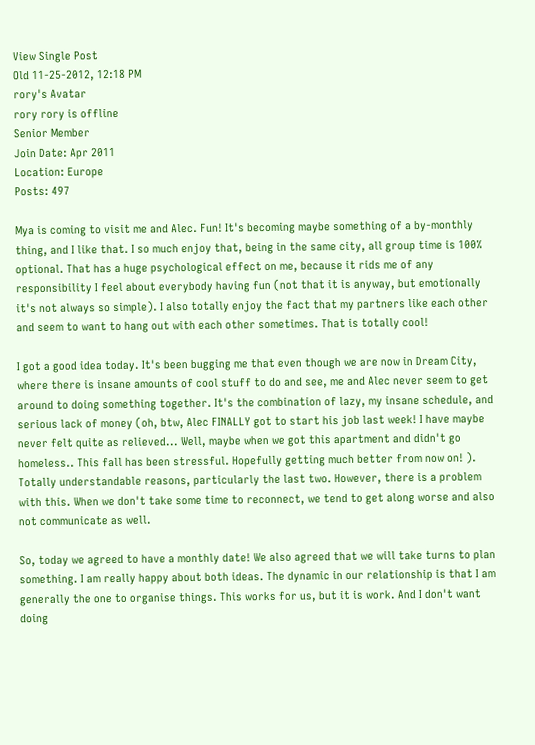View Single Post
Old 11-25-2012, 12:18 PM
rory's Avatar
rory rory is offline
Senior Member
Join Date: Apr 2011
Location: Europe
Posts: 497

Mya is coming to visit me and Alec. Fun! It's becoming maybe something of a by-monthly thing, and I like that. I so much enjoy that, being in the same city, all group time is 100% optional. That has a huge psychological effect on me, because it rids me of any responsibility I feel about everybody having fun (not that it is anyway, but emotionally it's not always so simple). I also totally enjoy the fact that my partners like each other and seem to want to hang out with each other sometimes. That is totally cool!

I got a good idea today. It's been bugging me that even though we are now in Dream City, where there is insane amounts of cool stuff to do and see, me and Alec never seem to get around to doing something together. It's the combination of lazy, my insane schedule, and serious lack of money (oh, btw, Alec FINALLY got to start his job last week! I have maybe never felt quite as relieved... Well, maybe when we got this apartment and didn't go homeless.. This fall has been stressful. Hopefully getting much better from now on! ). Totally understandable reasons, particularly the last two. However, there is a problem with this. When we don't take some time to reconnect, we tend to get along worse and also not communicate as well.

So, today we agreed to have a monthly date! We also agreed that we will take turns to plan something. I am really happy about both ideas. The dynamic in our relationship is that I am generally the one to organise things. This works for us, but it is work. And I don't want doing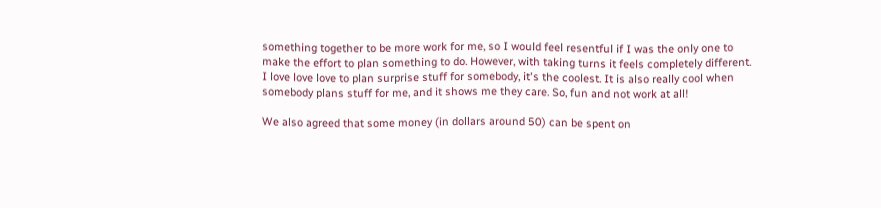something together to be more work for me, so I would feel resentful if I was the only one to make the effort to plan something to do. However, with taking turns it feels completely different. I love love love to plan surprise stuff for somebody, it's the coolest. It is also really cool when somebody plans stuff for me, and it shows me they care. So, fun and not work at all!

We also agreed that some money (in dollars around 50) can be spent on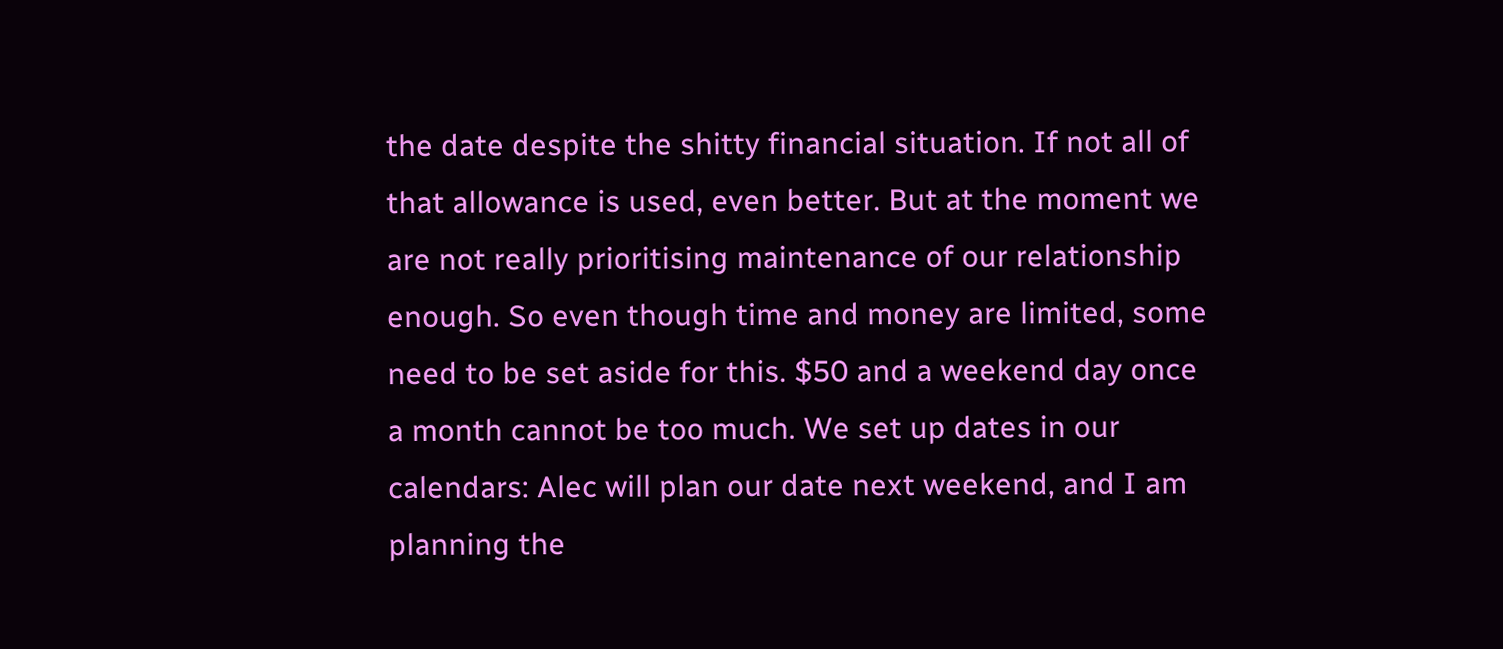the date despite the shitty financial situation. If not all of that allowance is used, even better. But at the moment we are not really prioritising maintenance of our relationship enough. So even though time and money are limited, some need to be set aside for this. $50 and a weekend day once a month cannot be too much. We set up dates in our calendars: Alec will plan our date next weekend, and I am planning the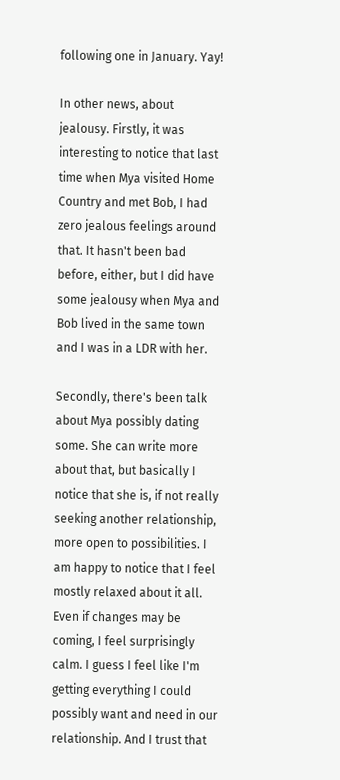following one in January. Yay!

In other news, about jealousy. Firstly, it was interesting to notice that last time when Mya visited Home Country and met Bob, I had zero jealous feelings around that. It hasn't been bad before, either, but I did have some jealousy when Mya and Bob lived in the same town and I was in a LDR with her.

Secondly, there's been talk about Mya possibly dating some. She can write more about that, but basically I notice that she is, if not really seeking another relationship, more open to possibilities. I am happy to notice that I feel mostly relaxed about it all. Even if changes may be coming, I feel surprisingly calm. I guess I feel like I'm getting everything I could possibly want and need in our relationship. And I trust that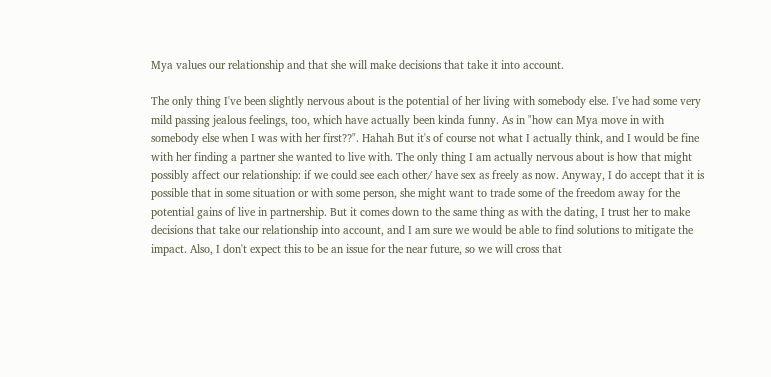Mya values our relationship and that she will make decisions that take it into account.

The only thing I've been slightly nervous about is the potential of her living with somebody else. I've had some very mild passing jealous feelings, too, which have actually been kinda funny. As in "how can Mya move in with somebody else when I was with her first??". Hahah But it's of course not what I actually think, and I would be fine with her finding a partner she wanted to live with. The only thing I am actually nervous about is how that might possibly affect our relationship: if we could see each other/ have sex as freely as now. Anyway, I do accept that it is possible that in some situation or with some person, she might want to trade some of the freedom away for the potential gains of live in partnership. But it comes down to the same thing as with the dating, I trust her to make decisions that take our relationship into account, and I am sure we would be able to find solutions to mitigate the impact. Also, I don't expect this to be an issue for the near future, so we will cross that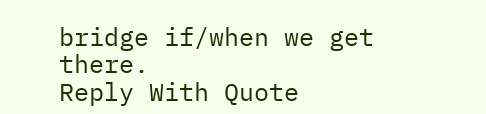bridge if/when we get there.
Reply With Quote